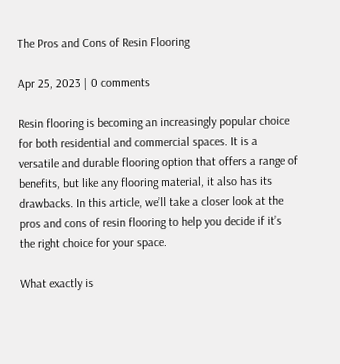The Pros and Cons of Resin Flooring

Apr 25, 2023 | 0 comments

Resin flooring is becoming an increasingly popular choice for both residential and commercial spaces. It is a versatile and durable flooring option that offers a range of benefits, but like any flooring material, it also has its drawbacks. In this article, we’ll take a closer look at the pros and cons of resin flooring to help you decide if it’s the right choice for your space.

What exactly is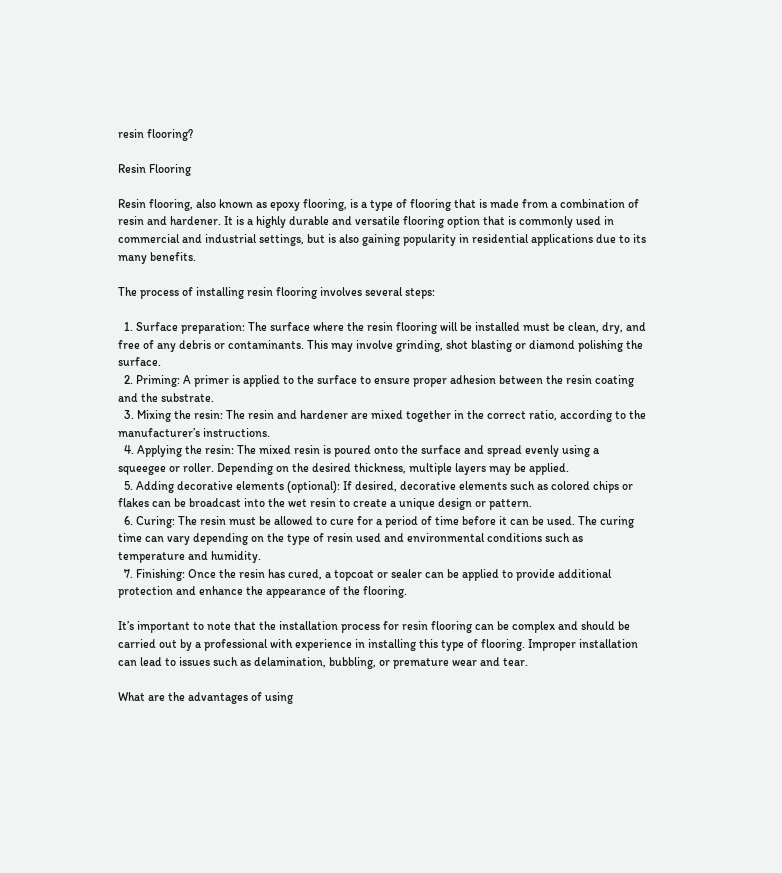resin flooring?

Resin Flooring

Resin flooring, also known as epoxy flooring, is a type of flooring that is made from a combination of resin and hardener. It is a highly durable and versatile flooring option that is commonly used in commercial and industrial settings, but is also gaining popularity in residential applications due to its many benefits.

The process of installing resin flooring involves several steps:

  1. Surface preparation: The surface where the resin flooring will be installed must be clean, dry, and free of any debris or contaminants. This may involve grinding, shot blasting or diamond polishing the surface.
  2. Priming: A primer is applied to the surface to ensure proper adhesion between the resin coating and the substrate.
  3. Mixing the resin: The resin and hardener are mixed together in the correct ratio, according to the manufacturer’s instructions.
  4. Applying the resin: The mixed resin is poured onto the surface and spread evenly using a squeegee or roller. Depending on the desired thickness, multiple layers may be applied.
  5. Adding decorative elements (optional): If desired, decorative elements such as colored chips or flakes can be broadcast into the wet resin to create a unique design or pattern.
  6. Curing: The resin must be allowed to cure for a period of time before it can be used. The curing time can vary depending on the type of resin used and environmental conditions such as temperature and humidity.
  7. Finishing: Once the resin has cured, a topcoat or sealer can be applied to provide additional protection and enhance the appearance of the flooring.

It’s important to note that the installation process for resin flooring can be complex and should be carried out by a professional with experience in installing this type of flooring. Improper installation can lead to issues such as delamination, bubbling, or premature wear and tear.

What are the advantages of using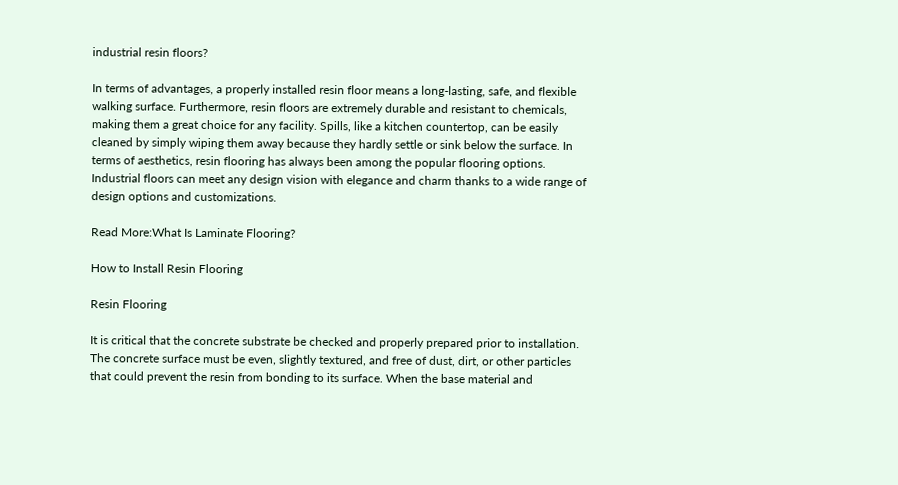industrial resin floors?

In terms of advantages, a properly installed resin floor means a long-lasting, safe, and flexible walking surface. Furthermore, resin floors are extremely durable and resistant to chemicals, making them a great choice for any facility. Spills, like a kitchen countertop, can be easily cleaned by simply wiping them away because they hardly settle or sink below the surface. In terms of aesthetics, resin flooring has always been among the popular flooring options. Industrial floors can meet any design vision with elegance and charm thanks to a wide range of design options and customizations.

Read More:What Is Laminate Flooring?

How to Install Resin Flooring

Resin Flooring

It is critical that the concrete substrate be checked and properly prepared prior to installation. The concrete surface must be even, slightly textured, and free of dust, dirt, or other particles that could prevent the resin from bonding to its surface. When the base material and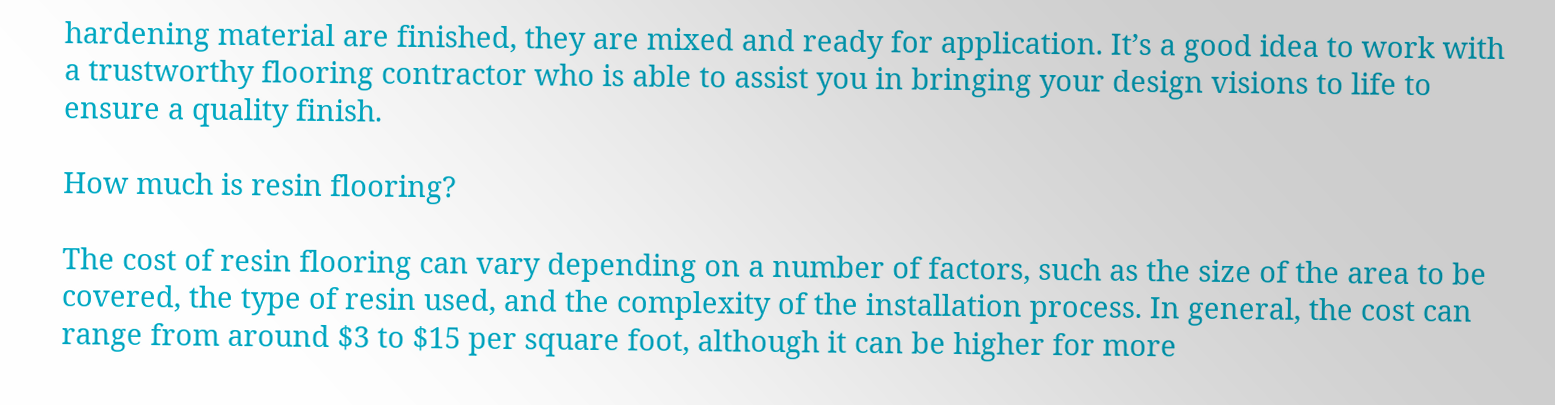hardening material are finished, they are mixed and ready for application. It’s a good idea to work with a trustworthy flooring contractor who is able to assist you in bringing your design visions to life to ensure a quality finish.

How much is resin flooring?

The cost of resin flooring can vary depending on a number of factors, such as the size of the area to be covered, the type of resin used, and the complexity of the installation process. In general, the cost can range from around $3 to $15 per square foot, although it can be higher for more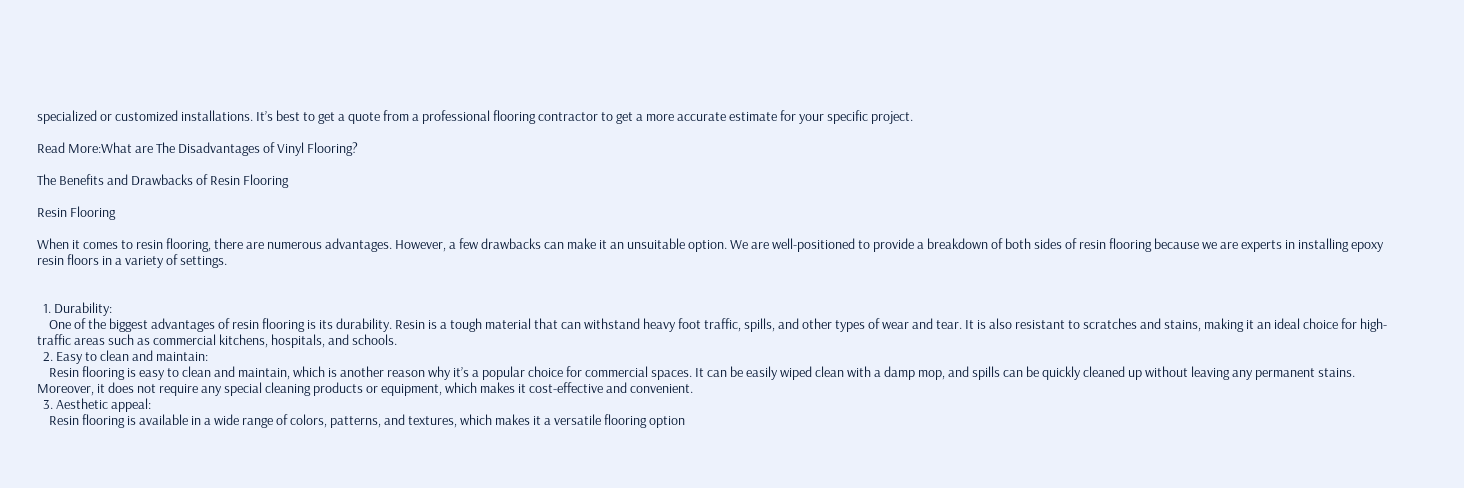specialized or customized installations. It’s best to get a quote from a professional flooring contractor to get a more accurate estimate for your specific project.

Read More:What are The Disadvantages of Vinyl Flooring?

The Benefits and Drawbacks of Resin Flooring

Resin Flooring

When it comes to resin flooring, there are numerous advantages. However, a few drawbacks can make it an unsuitable option. We are well-positioned to provide a breakdown of both sides of resin flooring because we are experts in installing epoxy resin floors in a variety of settings.


  1. Durability:
    One of the biggest advantages of resin flooring is its durability. Resin is a tough material that can withstand heavy foot traffic, spills, and other types of wear and tear. It is also resistant to scratches and stains, making it an ideal choice for high-traffic areas such as commercial kitchens, hospitals, and schools.
  2. Easy to clean and maintain:
    Resin flooring is easy to clean and maintain, which is another reason why it’s a popular choice for commercial spaces. It can be easily wiped clean with a damp mop, and spills can be quickly cleaned up without leaving any permanent stains. Moreover, it does not require any special cleaning products or equipment, which makes it cost-effective and convenient.
  3. Aesthetic appeal:
    Resin flooring is available in a wide range of colors, patterns, and textures, which makes it a versatile flooring option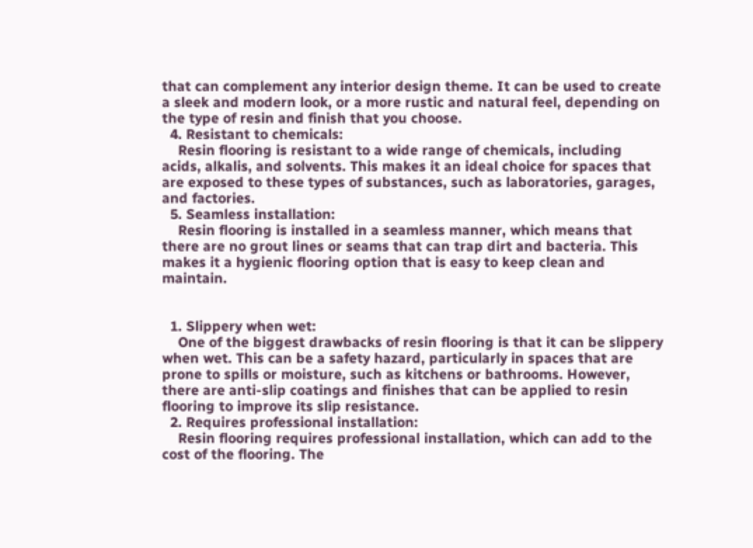that can complement any interior design theme. It can be used to create a sleek and modern look, or a more rustic and natural feel, depending on the type of resin and finish that you choose.
  4. Resistant to chemicals:
    Resin flooring is resistant to a wide range of chemicals, including acids, alkalis, and solvents. This makes it an ideal choice for spaces that are exposed to these types of substances, such as laboratories, garages, and factories.
  5. Seamless installation:
    Resin flooring is installed in a seamless manner, which means that there are no grout lines or seams that can trap dirt and bacteria. This makes it a hygienic flooring option that is easy to keep clean and maintain.


  1. Slippery when wet:
    One of the biggest drawbacks of resin flooring is that it can be slippery when wet. This can be a safety hazard, particularly in spaces that are prone to spills or moisture, such as kitchens or bathrooms. However, there are anti-slip coatings and finishes that can be applied to resin flooring to improve its slip resistance.
  2. Requires professional installation:
    Resin flooring requires professional installation, which can add to the cost of the flooring. The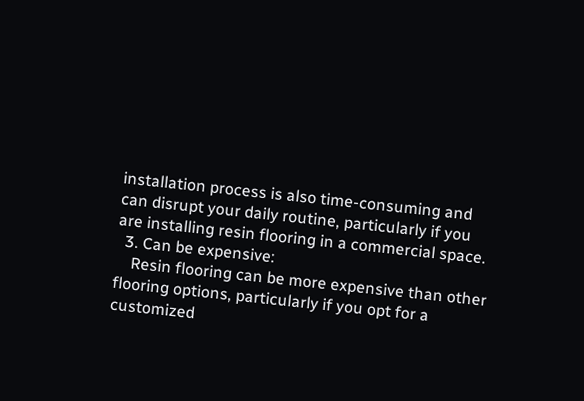installation process is also time-consuming and can disrupt your daily routine, particularly if you are installing resin flooring in a commercial space.
  3. Can be expensive:
    Resin flooring can be more expensive than other flooring options, particularly if you opt for a customized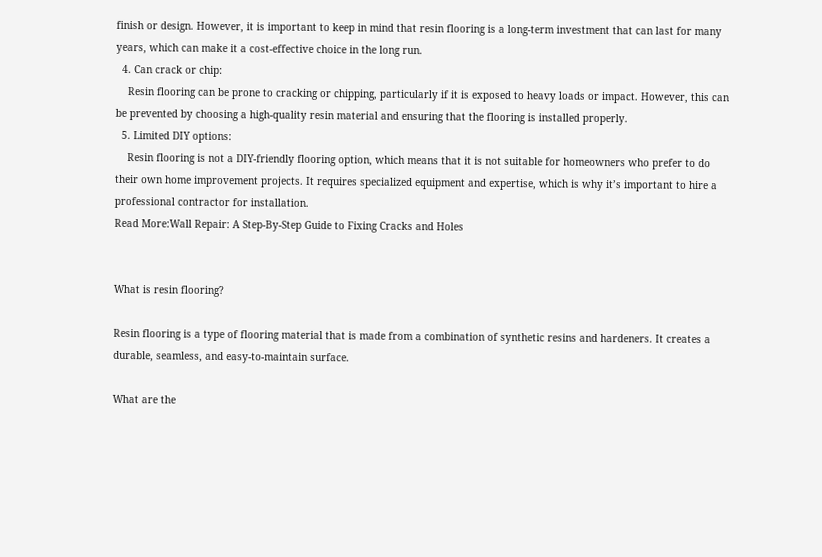finish or design. However, it is important to keep in mind that resin flooring is a long-term investment that can last for many years, which can make it a cost-effective choice in the long run.
  4. Can crack or chip:
    Resin flooring can be prone to cracking or chipping, particularly if it is exposed to heavy loads or impact. However, this can be prevented by choosing a high-quality resin material and ensuring that the flooring is installed properly.
  5. Limited DIY options:
    Resin flooring is not a DIY-friendly flooring option, which means that it is not suitable for homeowners who prefer to do their own home improvement projects. It requires specialized equipment and expertise, which is why it’s important to hire a professional contractor for installation.
Read More:Wall Repair: A Step-By-Step Guide to Fixing Cracks and Holes


What is resin flooring?

Resin flooring is a type of flooring material that is made from a combination of synthetic resins and hardeners. It creates a durable, seamless, and easy-to-maintain surface.

What are the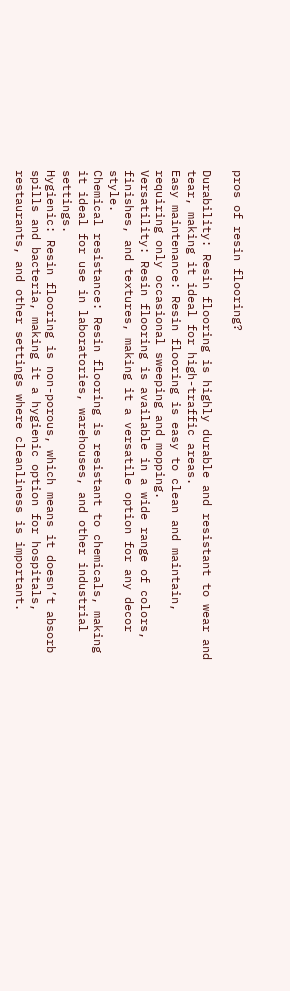pros of resin flooring?

Durability: Resin flooring is highly durable and resistant to wear and tear, making it ideal for high-traffic areas.
Easy maintenance: Resin flooring is easy to clean and maintain, requiring only occasional sweeping and mopping.
Versatility: Resin flooring is available in a wide range of colors, finishes, and textures, making it a versatile option for any decor style.
Chemical resistance: Resin flooring is resistant to chemicals, making it ideal for use in laboratories, warehouses, and other industrial settings.
Hygienic: Resin flooring is non-porous, which means it doesn’t absorb spills and bacteria, making it a hygienic option for hospitals, restaurants, and other settings where cleanliness is important.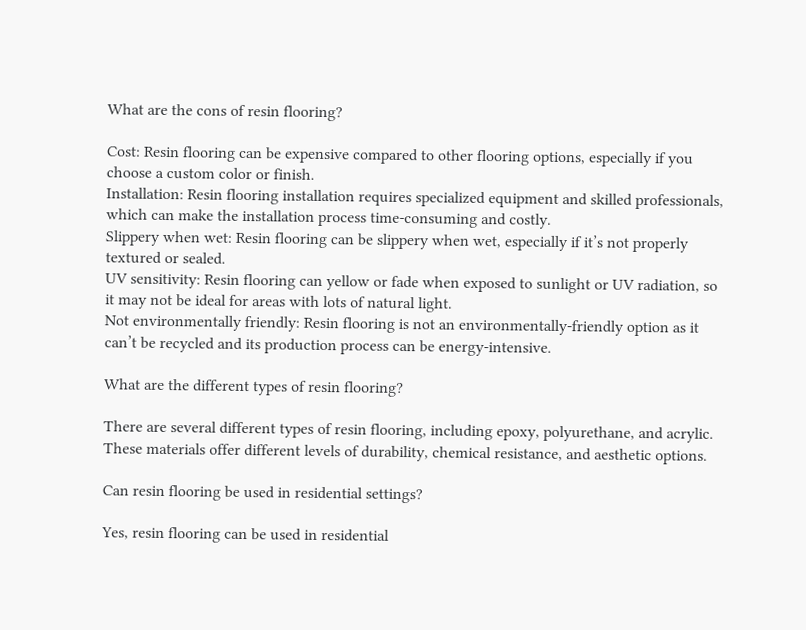What are the cons of resin flooring?

Cost: Resin flooring can be expensive compared to other flooring options, especially if you choose a custom color or finish.
Installation: Resin flooring installation requires specialized equipment and skilled professionals, which can make the installation process time-consuming and costly.
Slippery when wet: Resin flooring can be slippery when wet, especially if it’s not properly textured or sealed.
UV sensitivity: Resin flooring can yellow or fade when exposed to sunlight or UV radiation, so it may not be ideal for areas with lots of natural light.
Not environmentally friendly: Resin flooring is not an environmentally-friendly option as it can’t be recycled and its production process can be energy-intensive.

What are the different types of resin flooring?

There are several different types of resin flooring, including epoxy, polyurethane, and acrylic. These materials offer different levels of durability, chemical resistance, and aesthetic options.

Can resin flooring be used in residential settings?

Yes, resin flooring can be used in residential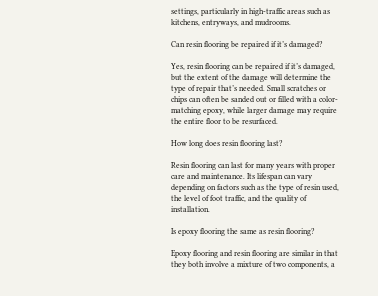settings, particularly in high-traffic areas such as kitchens, entryways, and mudrooms.

Can resin flooring be repaired if it’s damaged?

Yes, resin flooring can be repaired if it’s damaged, but the extent of the damage will determine the type of repair that’s needed. Small scratches or chips can often be sanded out or filled with a color-matching epoxy, while larger damage may require the entire floor to be resurfaced.

How long does resin flooring last?

Resin flooring can last for many years with proper care and maintenance. Its lifespan can vary depending on factors such as the type of resin used, the level of foot traffic, and the quality of installation.

Is epoxy flooring the same as resin flooring?

Epoxy flooring and resin flooring are similar in that they both involve a mixture of two components, a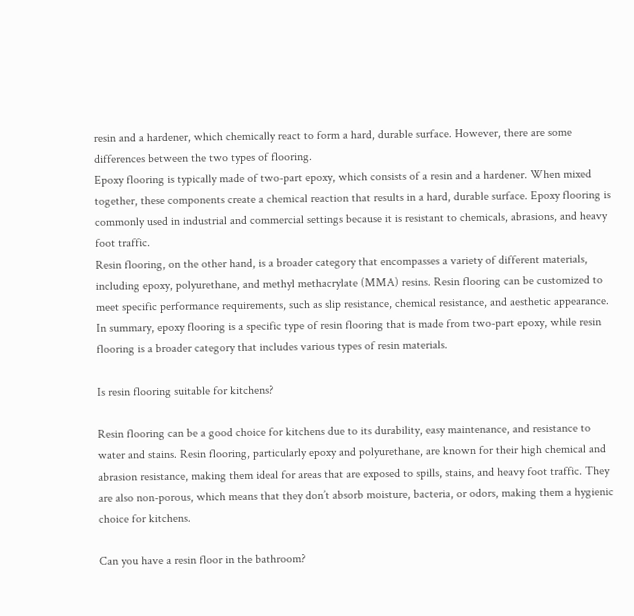resin and a hardener, which chemically react to form a hard, durable surface. However, there are some differences between the two types of flooring.
Epoxy flooring is typically made of two-part epoxy, which consists of a resin and a hardener. When mixed together, these components create a chemical reaction that results in a hard, durable surface. Epoxy flooring is commonly used in industrial and commercial settings because it is resistant to chemicals, abrasions, and heavy foot traffic.
Resin flooring, on the other hand, is a broader category that encompasses a variety of different materials, including epoxy, polyurethane, and methyl methacrylate (MMA) resins. Resin flooring can be customized to meet specific performance requirements, such as slip resistance, chemical resistance, and aesthetic appearance.
In summary, epoxy flooring is a specific type of resin flooring that is made from two-part epoxy, while resin flooring is a broader category that includes various types of resin materials.

Is resin flooring suitable for kitchens?

Resin flooring can be a good choice for kitchens due to its durability, easy maintenance, and resistance to water and stains. Resin flooring, particularly epoxy and polyurethane, are known for their high chemical and abrasion resistance, making them ideal for areas that are exposed to spills, stains, and heavy foot traffic. They are also non-porous, which means that they don’t absorb moisture, bacteria, or odors, making them a hygienic choice for kitchens.

Can you have a resin floor in the bathroom?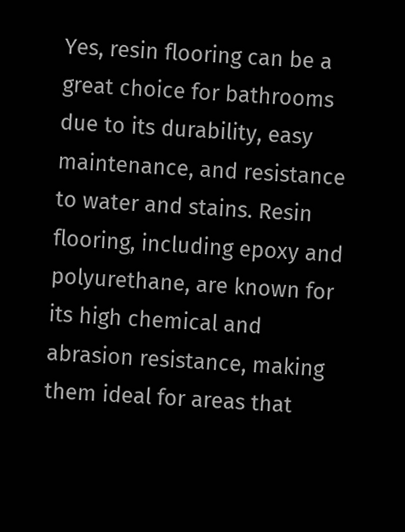Yes, resin flooring can be a great choice for bathrooms due to its durability, easy maintenance, and resistance to water and stains. Resin flooring, including epoxy and polyurethane, are known for its high chemical and abrasion resistance, making them ideal for areas that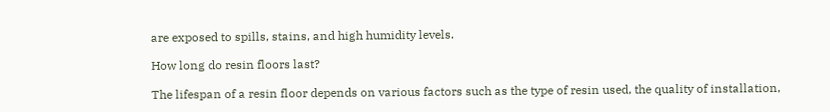are exposed to spills, stains, and high humidity levels.

How long do resin floors last?

The lifespan of a resin floor depends on various factors such as the type of resin used, the quality of installation,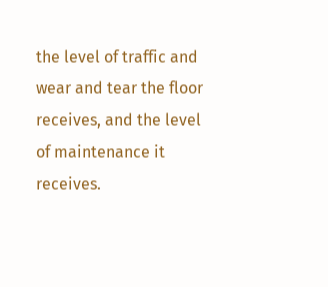the level of traffic and wear and tear the floor receives, and the level of maintenance it receives.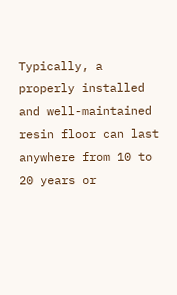Typically, a properly installed and well-maintained resin floor can last anywhere from 10 to 20 years or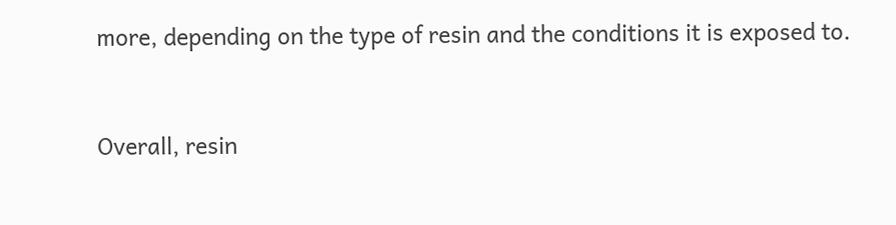more, depending on the type of resin and the conditions it is exposed to.


Overall, resin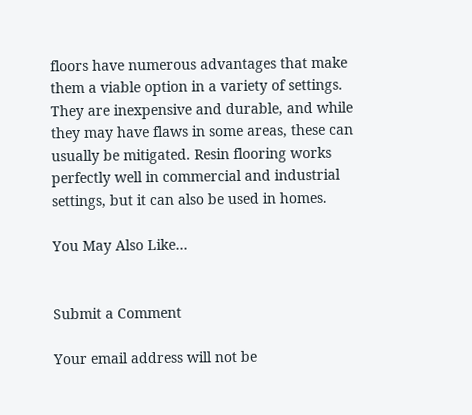floors have numerous advantages that make them a viable option in a variety of settings. They are inexpensive and durable, and while they may have flaws in some areas, these can usually be mitigated. Resin flooring works perfectly well in commercial and industrial settings, but it can also be used in homes.

You May Also Like…


Submit a Comment

Your email address will not be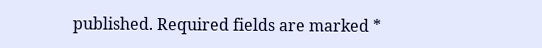published. Required fields are marked *